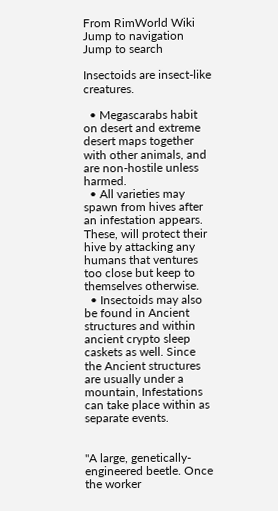From RimWorld Wiki
Jump to navigation Jump to search

Insectoids are insect-like creatures.

  • Megascarabs habit on desert and extreme desert maps together with other animals, and are non-hostile unless harmed.
  • All varieties may spawn from hives after an infestation appears. These, will protect their hive by attacking any humans that ventures too close but keep to themselves otherwise.
  • Insectoids may also be found in Ancient structures and within ancient crypto sleep caskets as well. Since the Ancient structures are usually under a mountain, Infestations can take place within as separate events.


"A large, genetically-engineered beetle. Once the worker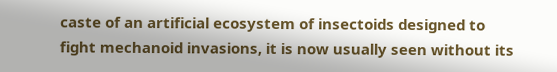caste of an artificial ecosystem of insectoids designed to fight mechanoid invasions, it is now usually seen without its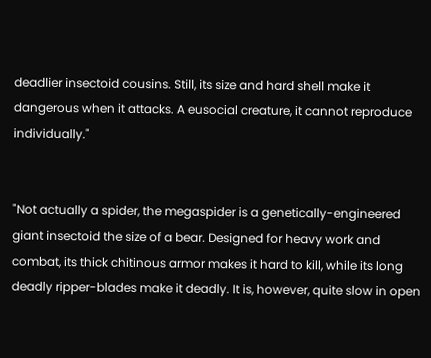deadlier insectoid cousins. Still, its size and hard shell make it dangerous when it attacks. A eusocial creature, it cannot reproduce individually."


"Not actually a spider, the megaspider is a genetically-engineered giant insectoid the size of a bear. Designed for heavy work and combat, its thick chitinous armor makes it hard to kill, while its long deadly ripper-blades make it deadly. It is, however, quite slow in open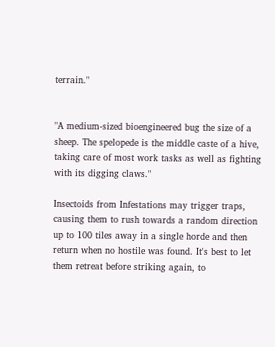terrain."


"A medium-sized bioengineered bug the size of a sheep. The spelopede is the middle caste of a hive, taking care of most work tasks as well as fighting with its digging claws."

Insectoids from Infestations may trigger traps, causing them to rush towards a random direction up to 100 tiles away in a single horde and then return when no hostile was found. It's best to let them retreat before striking again, to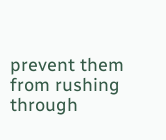prevent them from rushing through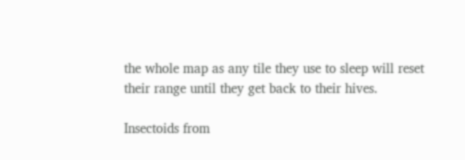the whole map as any tile they use to sleep will reset their range until they get back to their hives.

Insectoids from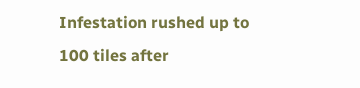Infestation rushed up to 100 tiles after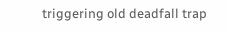triggering old deadfall trap